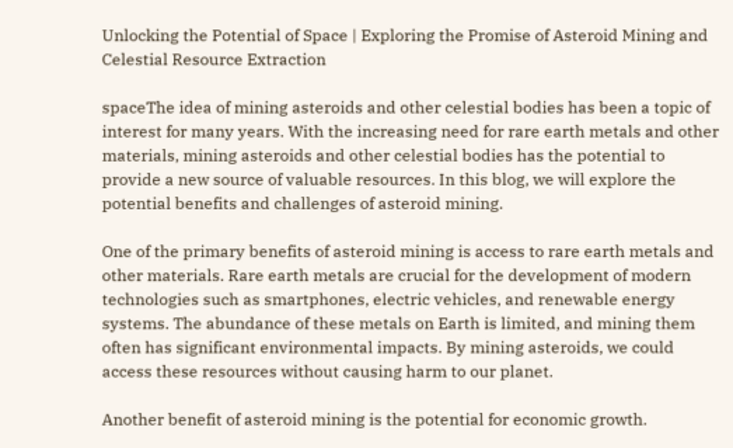Unlocking the Potential of Space | Exploring the Promise of Asteroid Mining and Celestial Resource Extraction

spaceThe idea of mining asteroids and other celestial bodies has been a topic of interest for many years. With the increasing need for rare earth metals and other materials, mining asteroids and other celestial bodies has the potential to provide a new source of valuable resources. In this blog, we will explore the potential benefits and challenges of asteroid mining.

One of the primary benefits of asteroid mining is access to rare earth metals and other materials. Rare earth metals are crucial for the development of modern technologies such as smartphones, electric vehicles, and renewable energy systems. The abundance of these metals on Earth is limited, and mining them often has significant environmental impacts. By mining asteroids, we could access these resources without causing harm to our planet.

Another benefit of asteroid mining is the potential for economic growth.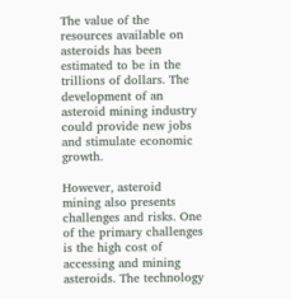The value of the resources available on asteroids has been estimated to be in the trillions of dollars. The development of an asteroid mining industry could provide new jobs and stimulate economic growth.

However, asteroid mining also presents challenges and risks. One of the primary challenges is the high cost of accessing and mining asteroids. The technology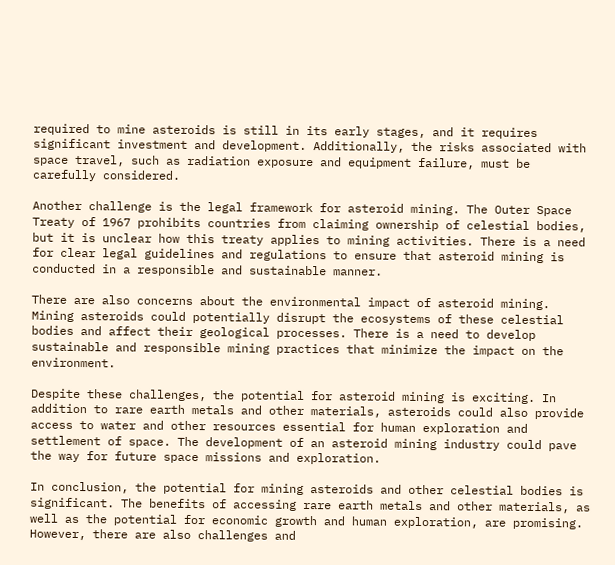required to mine asteroids is still in its early stages, and it requires significant investment and development. Additionally, the risks associated with space travel, such as radiation exposure and equipment failure, must be carefully considered.

Another challenge is the legal framework for asteroid mining. The Outer Space Treaty of 1967 prohibits countries from claiming ownership of celestial bodies, but it is unclear how this treaty applies to mining activities. There is a need for clear legal guidelines and regulations to ensure that asteroid mining is conducted in a responsible and sustainable manner.

There are also concerns about the environmental impact of asteroid mining. Mining asteroids could potentially disrupt the ecosystems of these celestial bodies and affect their geological processes. There is a need to develop sustainable and responsible mining practices that minimize the impact on the environment.

Despite these challenges, the potential for asteroid mining is exciting. In addition to rare earth metals and other materials, asteroids could also provide access to water and other resources essential for human exploration and settlement of space. The development of an asteroid mining industry could pave the way for future space missions and exploration.

In conclusion, the potential for mining asteroids and other celestial bodies is significant. The benefits of accessing rare earth metals and other materials, as well as the potential for economic growth and human exploration, are promising. However, there are also challenges and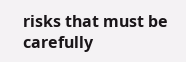risks that must be carefully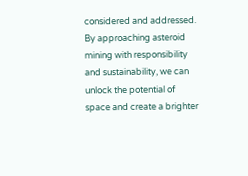considered and addressed. By approaching asteroid mining with responsibility and sustainability, we can unlock the potential of space and create a brighter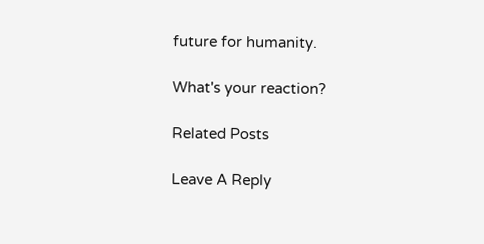future for humanity.

What's your reaction?

Related Posts

Leave A Reply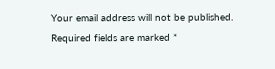Your email address will not be published. Required fields are marked *